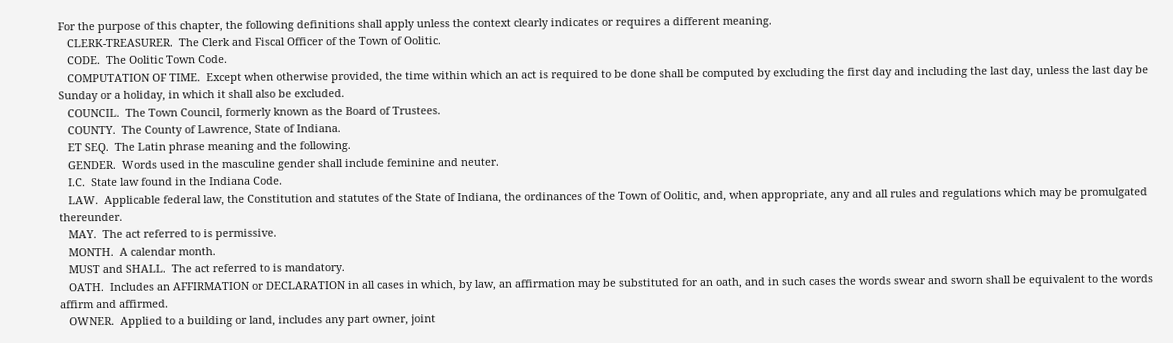For the purpose of this chapter, the following definitions shall apply unless the context clearly indicates or requires a different meaning.
   CLERK-TREASURER.  The Clerk and Fiscal Officer of the Town of Oolitic.
   CODE.  The Oolitic Town Code.
   COMPUTATION OF TIME.  Except when otherwise provided, the time within which an act is required to be done shall be computed by excluding the first day and including the last day, unless the last day be Sunday or a holiday, in which it shall also be excluded.
   COUNCIL.  The Town Council, formerly known as the Board of Trustees.
   COUNTY.  The County of Lawrence, State of Indiana.
   ET SEQ.  The Latin phrase meaning and the following.
   GENDER.  Words used in the masculine gender shall include feminine and neuter.
   I.C.  State law found in the Indiana Code.
   LAW.  Applicable federal law, the Constitution and statutes of the State of Indiana, the ordinances of the Town of Oolitic, and, when appropriate, any and all rules and regulations which may be promulgated thereunder.
   MAY.  The act referred to is permissive.
   MONTH.  A calendar month.
   MUST and SHALL.  The act referred to is mandatory.
   OATH.  Includes an AFFIRMATION or DECLARATION in all cases in which, by law, an affirmation may be substituted for an oath, and in such cases the words swear and sworn shall be equivalent to the words affirm and affirmed.
   OWNER.  Applied to a building or land, includes any part owner, joint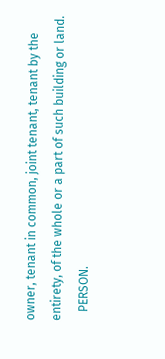owner, tenant in common, joint tenant, tenant by the entirety, of the whole or a part of such building or land.
   PERSON.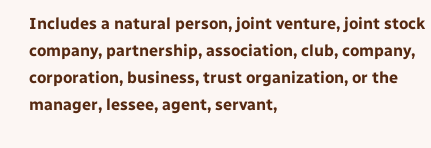Includes a natural person, joint venture, joint stock company, partnership, association, club, company, corporation, business, trust organization, or the manager, lessee, agent, servant,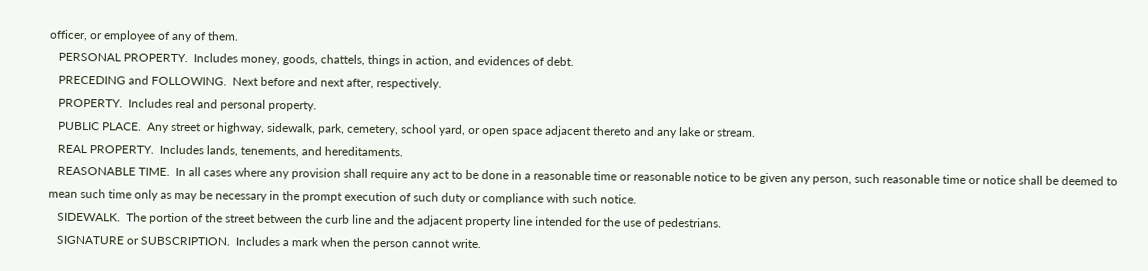officer, or employee of any of them.
   PERSONAL PROPERTY.  Includes money, goods, chattels, things in action, and evidences of debt.
   PRECEDING and FOLLOWING.  Next before and next after, respectively.
   PROPERTY.  Includes real and personal property.
   PUBLIC PLACE.  Any street or highway, sidewalk, park, cemetery, school yard, or open space adjacent thereto and any lake or stream.
   REAL PROPERTY.  Includes lands, tenements, and hereditaments.
   REASONABLE TIME.  In all cases where any provision shall require any act to be done in a reasonable time or reasonable notice to be given any person, such reasonable time or notice shall be deemed to mean such time only as may be necessary in the prompt execution of such duty or compliance with such notice.
   SIDEWALK.  The portion of the street between the curb line and the adjacent property line intended for the use of pedestrians.
   SIGNATURE or SUBSCRIPTION.  Includes a mark when the person cannot write.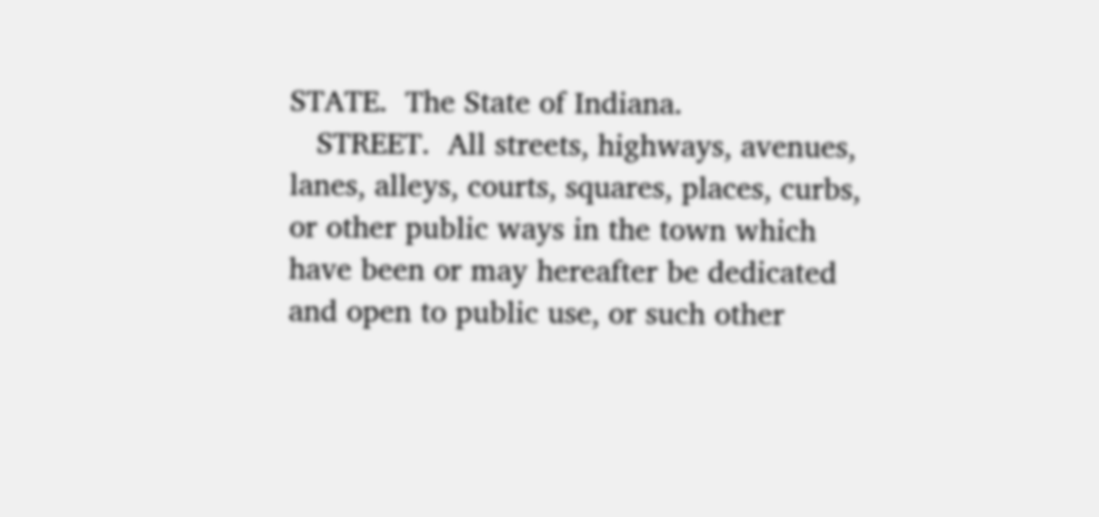STATE.  The State of Indiana.
   STREET.  All streets, highways, avenues, lanes, alleys, courts, squares, places, curbs, or other public ways in the town which have been or may hereafter be dedicated and open to public use, or such other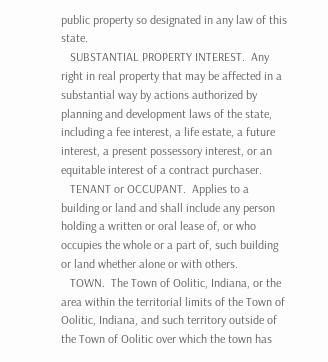public property so designated in any law of this state.
   SUBSTANTIAL PROPERTY INTEREST.  Any right in real property that may be affected in a substantial way by actions authorized by planning and development laws of the state, including a fee interest, a life estate, a future interest, a present possessory interest, or an equitable interest of a contract purchaser.
   TENANT or OCCUPANT.  Applies to a building or land and shall include any person holding a written or oral lease of, or who occupies the whole or a part of, such building or land whether alone or with others.
   TOWN.  The Town of Oolitic, Indiana, or the area within the territorial limits of the Town of Oolitic, Indiana, and such territory outside of the Town of Oolitic over which the town has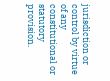jurisdiction or control by virtue of any constitutional or statutory provision.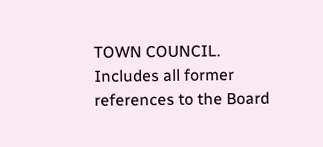TOWN COUNCIL.  Includes all former references to the Board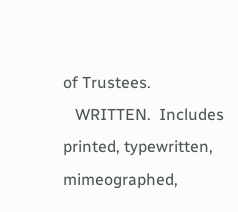of Trustees.
   WRITTEN.  Includes printed, typewritten, mimeographed,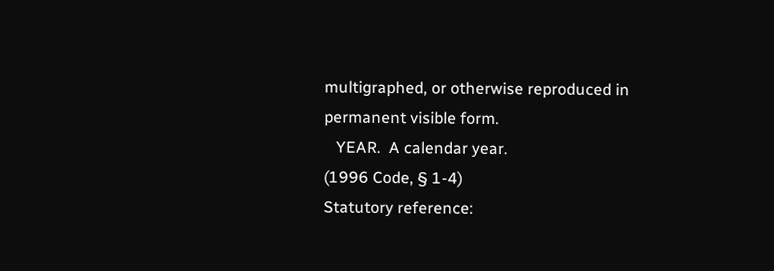multigraphed, or otherwise reproduced in permanent visible form.
   YEAR.  A calendar year.
(1996 Code, § 1-4)
Statutory reference: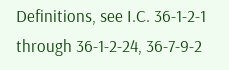Definitions, see I.C. 36-1-2-1 through 36-1-2-24, 36-7-9-2